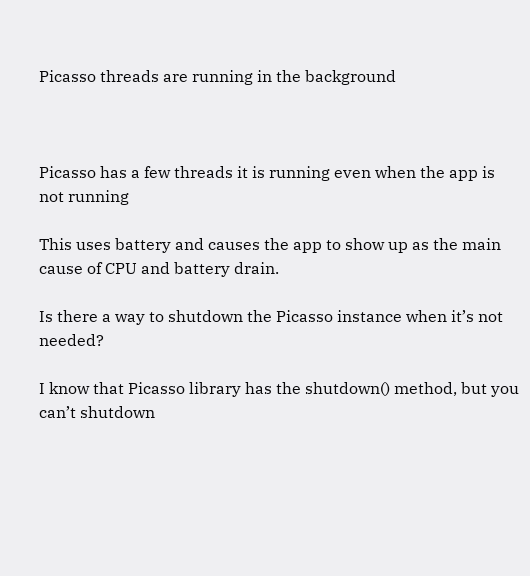Picasso threads are running in the background



Picasso has a few threads it is running even when the app is not running

This uses battery and causes the app to show up as the main cause of CPU and battery drain.

Is there a way to shutdown the Picasso instance when it’s not needed?

I know that Picasso library has the shutdown() method, but you can’t shutdown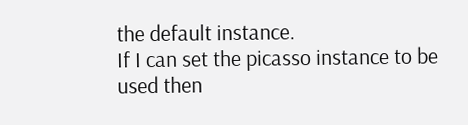the default instance.
If I can set the picasso instance to be used then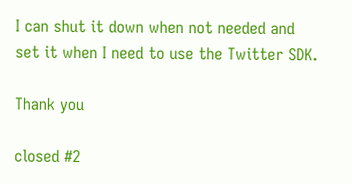I can shut it down when not needed and set it when I need to use the Twitter SDK.

Thank you

closed #2